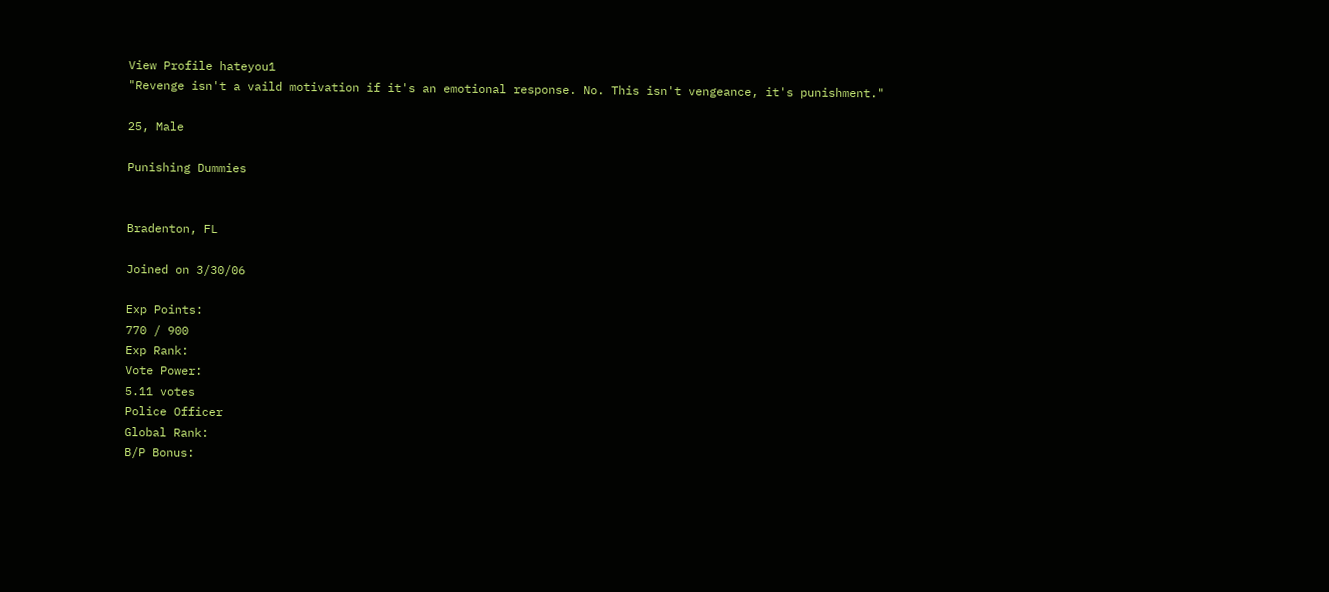View Profile hateyou1
"Revenge isn't a vaild motivation if it's an emotional response. No. This isn't vengeance, it's punishment."

25, Male

Punishing Dummies


Bradenton, FL

Joined on 3/30/06

Exp Points:
770 / 900
Exp Rank:
Vote Power:
5.11 votes
Police Officer
Global Rank:
B/P Bonus: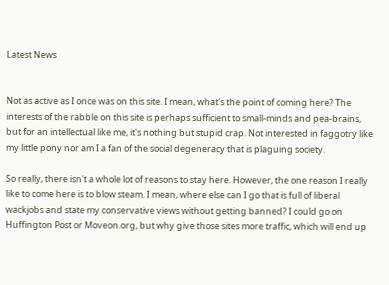Latest News


Not as active as I once was on this site. I mean, what's the point of coming here? The interests of the rabble on this site is perhaps sufficient to small-minds and pea-brains, but for an intellectual like me, it's nothing but stupid crap. Not interested in faggotry like my little pony nor am I a fan of the social degeneracy that is plaguing society.

So really, there isn't a whole lot of reasons to stay here. However, the one reason I really like to come here is to blow steam. I mean, where else can I go that is full of liberal wackjobs and state my conservative views without getting banned? I could go on Huffington Post or Moveon.org, but why give those sites more traffic, which will end up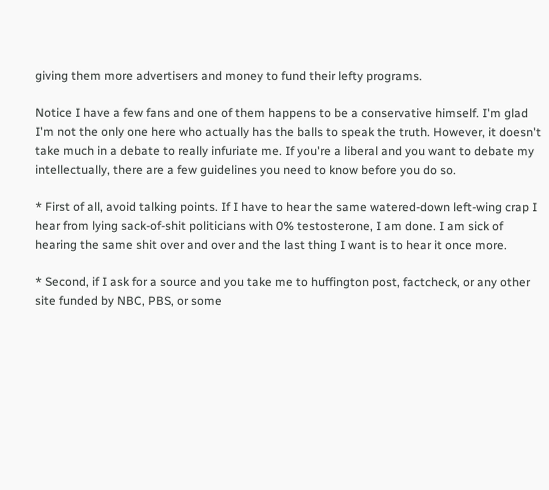giving them more advertisers and money to fund their lefty programs.

Notice I have a few fans and one of them happens to be a conservative himself. I'm glad I'm not the only one here who actually has the balls to speak the truth. However, it doesn't take much in a debate to really infuriate me. If you're a liberal and you want to debate my intellectually, there are a few guidelines you need to know before you do so.

* First of all, avoid talking points. If I have to hear the same watered-down left-wing crap I hear from lying sack-of-shit politicians with 0% testosterone, I am done. I am sick of hearing the same shit over and over and the last thing I want is to hear it once more.

* Second, if I ask for a source and you take me to huffington post, factcheck, or any other site funded by NBC, PBS, or some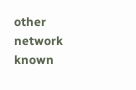other network known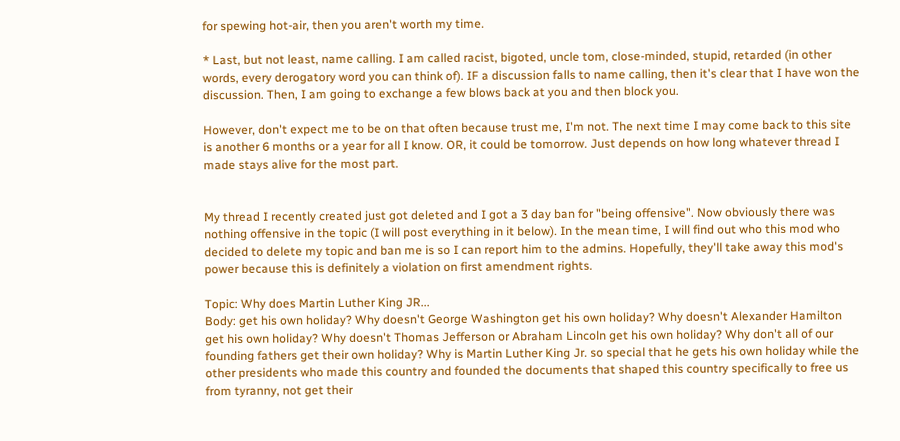for spewing hot-air, then you aren't worth my time.

* Last, but not least, name calling. I am called racist, bigoted, uncle tom, close-minded, stupid, retarded (in other words, every derogatory word you can think of). IF a discussion falls to name calling, then it's clear that I have won the discussion. Then, I am going to exchange a few blows back at you and then block you.

However, don't expect me to be on that often because trust me, I'm not. The next time I may come back to this site is another 6 months or a year for all I know. OR, it could be tomorrow. Just depends on how long whatever thread I made stays alive for the most part.


My thread I recently created just got deleted and I got a 3 day ban for "being offensive". Now obviously there was nothing offensive in the topic (I will post everything in it below). In the mean time, I will find out who this mod who decided to delete my topic and ban me is so I can report him to the admins. Hopefully, they'll take away this mod's power because this is definitely a violation on first amendment rights.

Topic: Why does Martin Luther King JR...
Body: get his own holiday? Why doesn't George Washington get his own holiday? Why doesn't Alexander Hamilton get his own holiday? Why doesn't Thomas Jefferson or Abraham Lincoln get his own holiday? Why don't all of our founding fathers get their own holiday? Why is Martin Luther King Jr. so special that he gets his own holiday while the other presidents who made this country and founded the documents that shaped this country specifically to free us from tyranny, not get their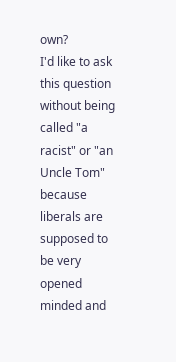own?
I'd like to ask this question without being called "a racist" or "an Uncle Tom" because liberals are supposed to be very opened minded and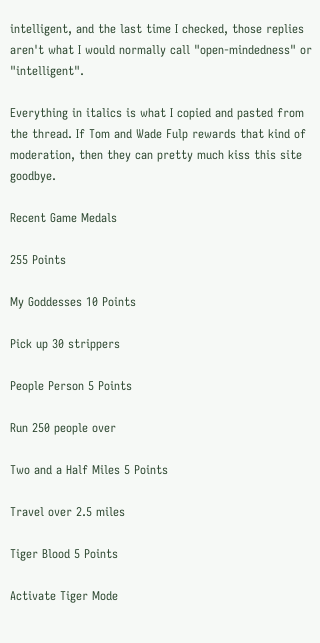intelligent, and the last time I checked, those replies aren't what I would normally call "open-mindedness" or "intelligent".

Everything in italics is what I copied and pasted from the thread. If Tom and Wade Fulp rewards that kind of moderation, then they can pretty much kiss this site goodbye.

Recent Game Medals

255 Points

My Goddesses 10 Points

Pick up 30 strippers

People Person 5 Points

Run 250 people over

Two and a Half Miles 5 Points

Travel over 2.5 miles

Tiger Blood 5 Points

Activate Tiger Mode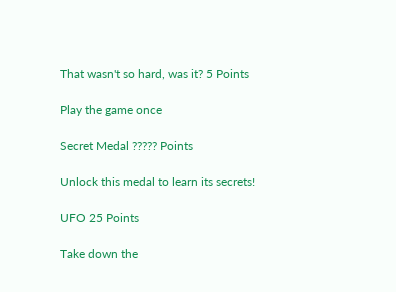That wasn't so hard, was it? 5 Points

Play the game once

Secret Medal ????? Points

Unlock this medal to learn its secrets!

UFO 25 Points

Take down the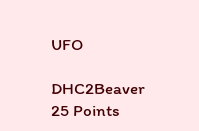UFO

DHC2Beaver 25 Points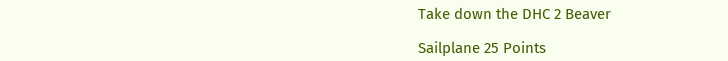Take down the DHC 2 Beaver

Sailplane 25 Points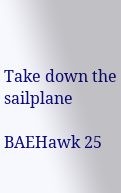Take down the sailplane

BAEHawk 25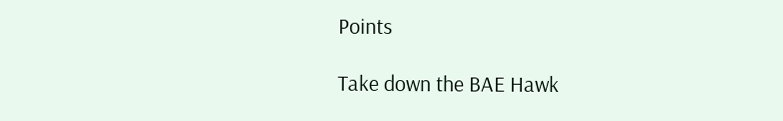Points

Take down the BAE Hawk